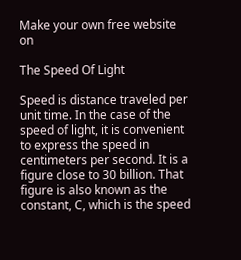Make your own free website on

The Speed Of Light

Speed is distance traveled per unit time. In the case of the speed of light, it is convenient to express the speed in centimeters per second. It is a figure close to 30 billion. That figure is also known as the constant, C, which is the speed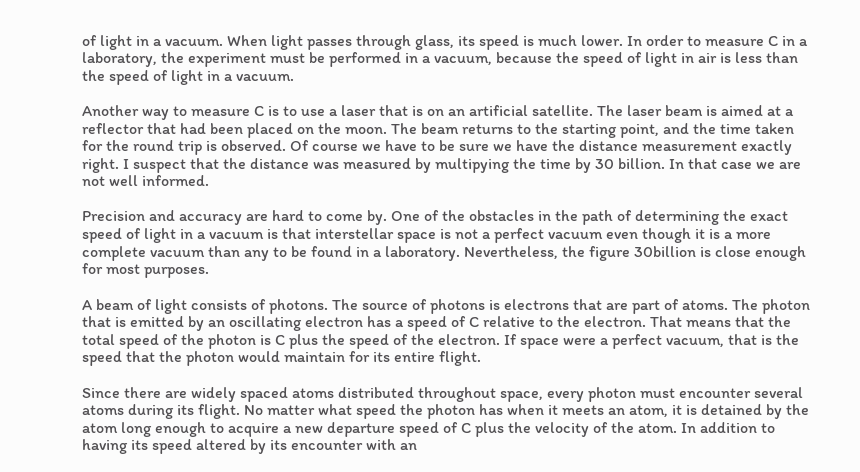of light in a vacuum. When light passes through glass, its speed is much lower. In order to measure C in a laboratory, the experiment must be performed in a vacuum, because the speed of light in air is less than the speed of light in a vacuum.

Another way to measure C is to use a laser that is on an artificial satellite. The laser beam is aimed at a reflector that had been placed on the moon. The beam returns to the starting point, and the time taken for the round trip is observed. Of course we have to be sure we have the distance measurement exactly right. I suspect that the distance was measured by multipying the time by 30 billion. In that case we are not well informed.

Precision and accuracy are hard to come by. One of the obstacles in the path of determining the exact speed of light in a vacuum is that interstellar space is not a perfect vacuum even though it is a more complete vacuum than any to be found in a laboratory. Nevertheless, the figure 30billion is close enough for most purposes.

A beam of light consists of photons. The source of photons is electrons that are part of atoms. The photon that is emitted by an oscillating electron has a speed of C relative to the electron. That means that the total speed of the photon is C plus the speed of the electron. If space were a perfect vacuum, that is the speed that the photon would maintain for its entire flight.

Since there are widely spaced atoms distributed throughout space, every photon must encounter several atoms during its flight. No matter what speed the photon has when it meets an atom, it is detained by the atom long enough to acquire a new departure speed of C plus the velocity of the atom. In addition to having its speed altered by its encounter with an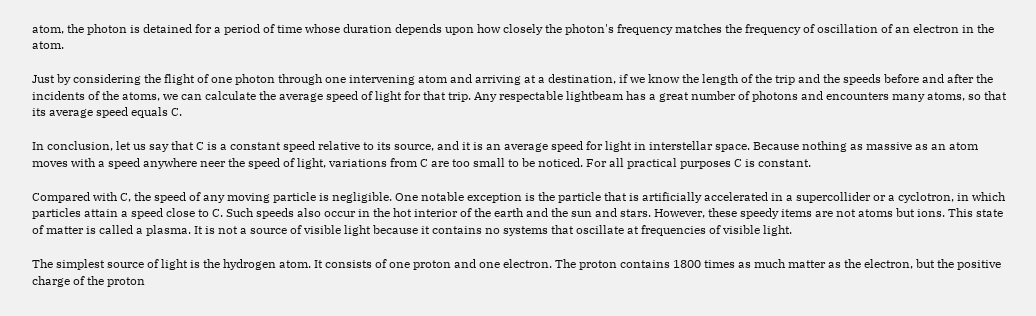atom, the photon is detained for a period of time whose duration depends upon how closely the photon's frequency matches the frequency of oscillation of an electron in the atom.

Just by considering the flight of one photon through one intervening atom and arriving at a destination, if we know the length of the trip and the speeds before and after the incidents of the atoms, we can calculate the average speed of light for that trip. Any respectable lightbeam has a great number of photons and encounters many atoms, so that its average speed equals C.

In conclusion, let us say that C is a constant speed relative to its source, and it is an average speed for light in interstellar space. Because nothing as massive as an atom moves with a speed anywhere neer the speed of light, variations from C are too small to be noticed. For all practical purposes C is constant.

Compared with C, the speed of any moving particle is negligible. One notable exception is the particle that is artificially accelerated in a supercollider or a cyclotron, in which particles attain a speed close to C. Such speeds also occur in the hot interior of the earth and the sun and stars. However, these speedy items are not atoms but ions. This state of matter is called a plasma. It is not a source of visible light because it contains no systems that oscillate at frequencies of visible light.

The simplest source of light is the hydrogen atom. It consists of one proton and one electron. The proton contains 1800 times as much matter as the electron, but the positive charge of the proton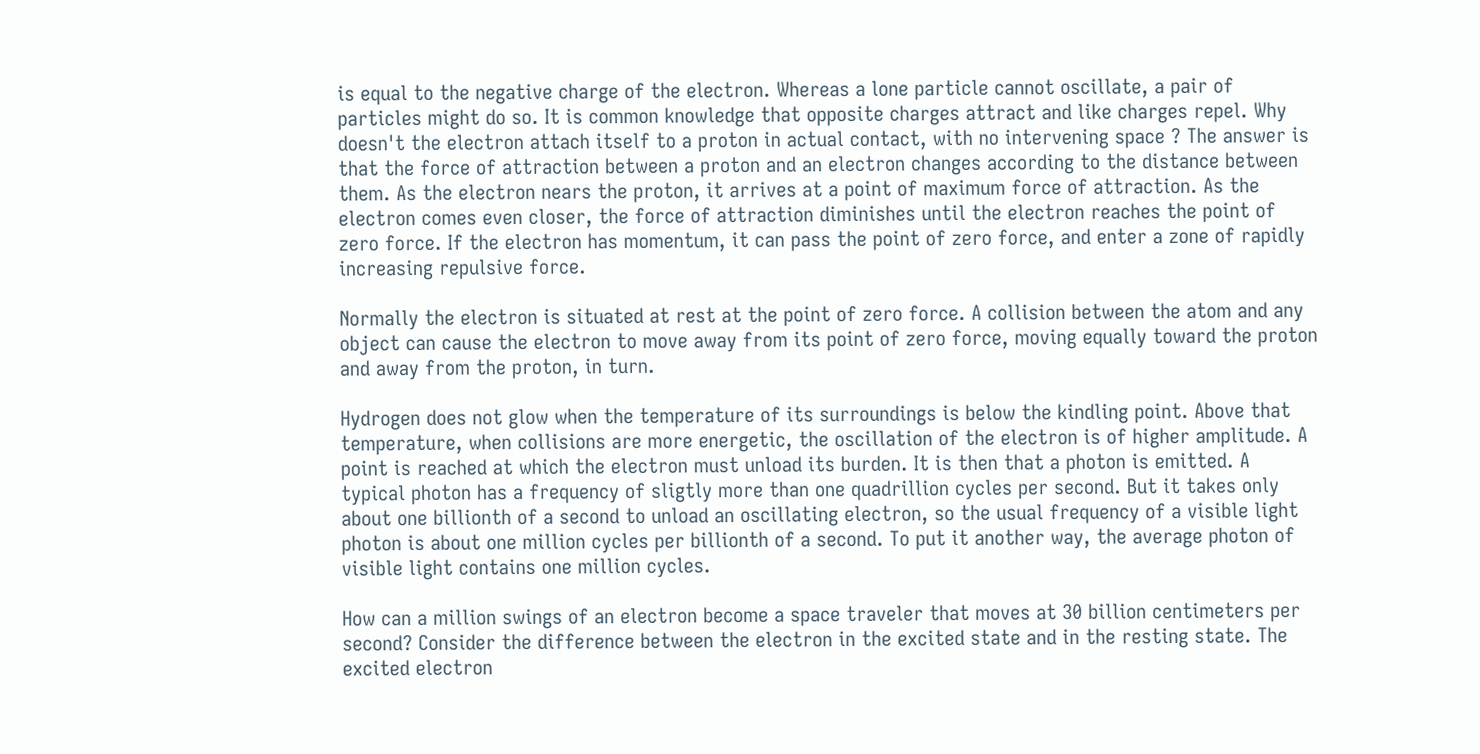is equal to the negative charge of the electron. Whereas a lone particle cannot oscillate, a pair of particles might do so. It is common knowledge that opposite charges attract and like charges repel. Why doesn't the electron attach itself to a proton in actual contact, with no intervening space ? The answer is that the force of attraction between a proton and an electron changes according to the distance between them. As the electron nears the proton, it arrives at a point of maximum force of attraction. As the electron comes even closer, the force of attraction diminishes until the electron reaches the point of zero force. If the electron has momentum, it can pass the point of zero force, and enter a zone of rapidly increasing repulsive force.

Normally the electron is situated at rest at the point of zero force. A collision between the atom and any object can cause the electron to move away from its point of zero force, moving equally toward the proton and away from the proton, in turn.

Hydrogen does not glow when the temperature of its surroundings is below the kindling point. Above that temperature, when collisions are more energetic, the oscillation of the electron is of higher amplitude. A point is reached at which the electron must unload its burden. It is then that a photon is emitted. A typical photon has a frequency of sligtly more than one quadrillion cycles per second. But it takes only about one billionth of a second to unload an oscillating electron, so the usual frequency of a visible light photon is about one million cycles per billionth of a second. To put it another way, the average photon of visible light contains one million cycles.

How can a million swings of an electron become a space traveler that moves at 30 billion centimeters per second? Consider the difference between the electron in the excited state and in the resting state. The excited electron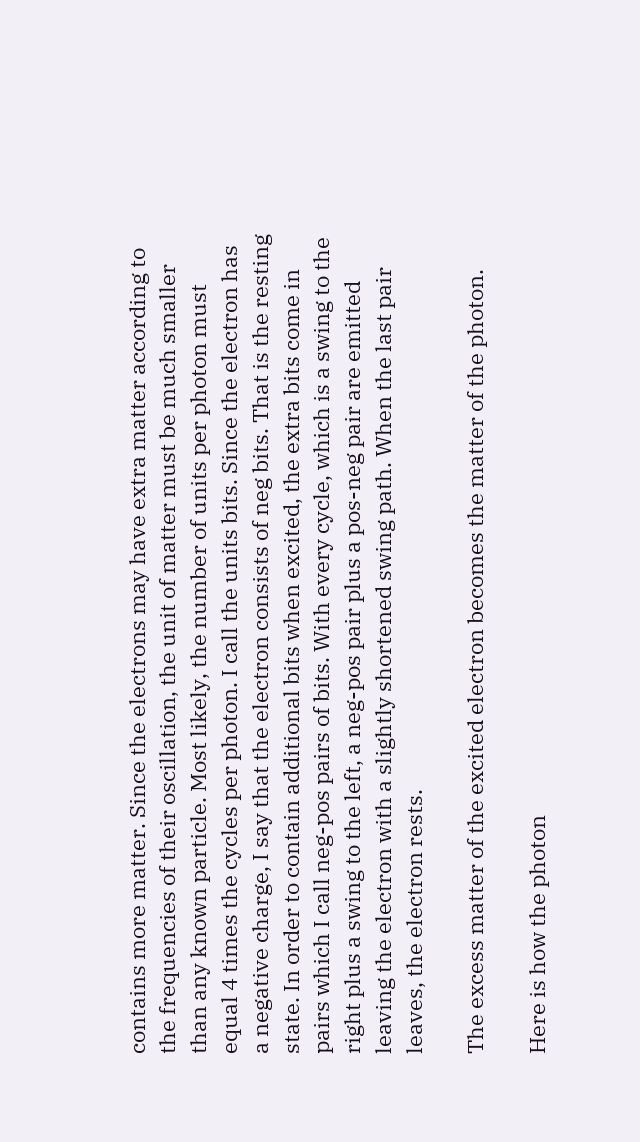contains more matter. Since the electrons may have extra matter according to the frequencies of their oscillation, the unit of matter must be much smaller than any known particle. Most likely, the number of units per photon must equal 4 times the cycles per photon. I call the units bits. Since the electron has a negative charge, I say that the electron consists of neg bits. That is the resting state. In order to contain additional bits when excited, the extra bits come in pairs which I call neg-pos pairs of bits. With every cycle, which is a swing to the right plus a swing to the left, a neg-pos pair plus a pos-neg pair are emitted leaving the electron with a slightly shortened swing path. When the last pair leaves, the electron rests.

The excess matter of the excited electron becomes the matter of the photon.

Here is how the photon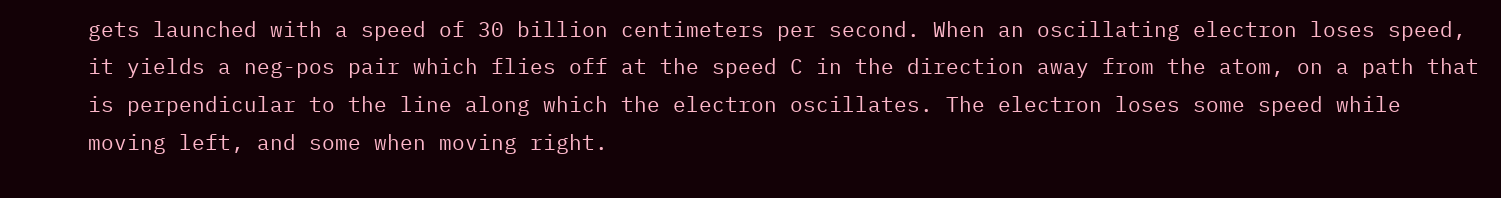gets launched with a speed of 30 billion centimeters per second. When an oscillating electron loses speed, it yields a neg-pos pair which flies off at the speed C in the direction away from the atom, on a path that is perpendicular to the line along which the electron oscillates. The electron loses some speed while moving left, and some when moving right.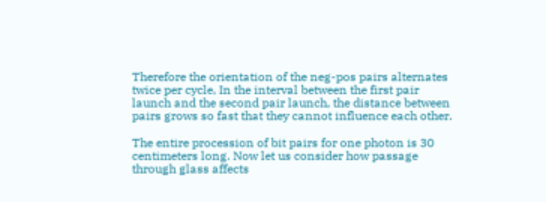Therefore the orientation of the neg-pos pairs alternates twice per cycle, In the interval between the first pair launch and the second pair launch, the distance between pairs grows so fast that they cannot influence each other.

The entire procession of bit pairs for one photon is 30 centimeters long. Now let us consider how passage through glass affects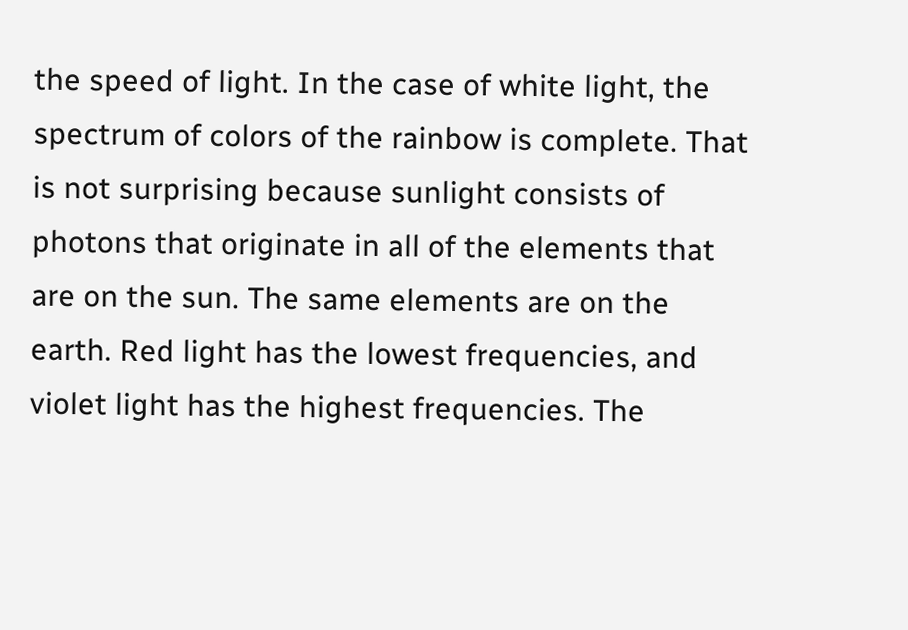the speed of light. In the case of white light, the spectrum of colors of the rainbow is complete. That is not surprising because sunlight consists of photons that originate in all of the elements that are on the sun. The same elements are on the earth. Red light has the lowest frequencies, and violet light has the highest frequencies. The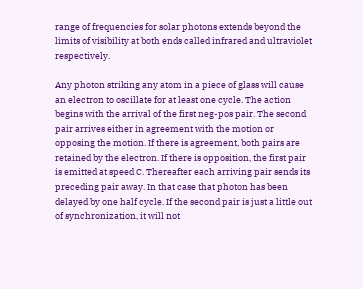range of frequencies for solar photons extends beyond the limits of visibility at both ends called infrared and ultraviolet respectively.

Any photon striking any atom in a piece of glass will cause an electron to oscillate for at least one cycle. The action begins with the arrival of the first neg-pos pair. The second pair arrives either in agreement with the motion or opposing the motion. If there is agreement, both pairs are retained by the electron. If there is opposition, the first pair is emitted at speed C. Thereafter each arriving pair sends its preceding pair away. In that case that photon has been delayed by one half cycle. If the second pair is just a little out of synchronization, it will not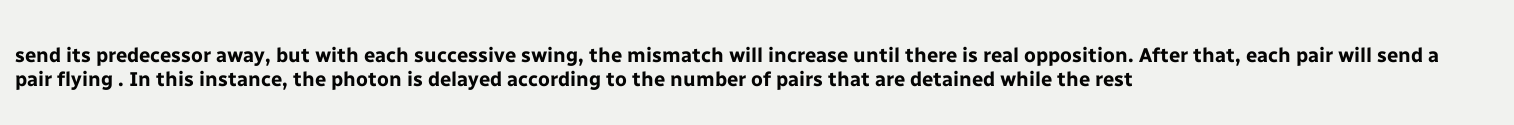send its predecessor away, but with each successive swing, the mismatch will increase until there is real opposition. After that, each pair will send a pair flying . In this instance, the photon is delayed according to the number of pairs that are detained while the rest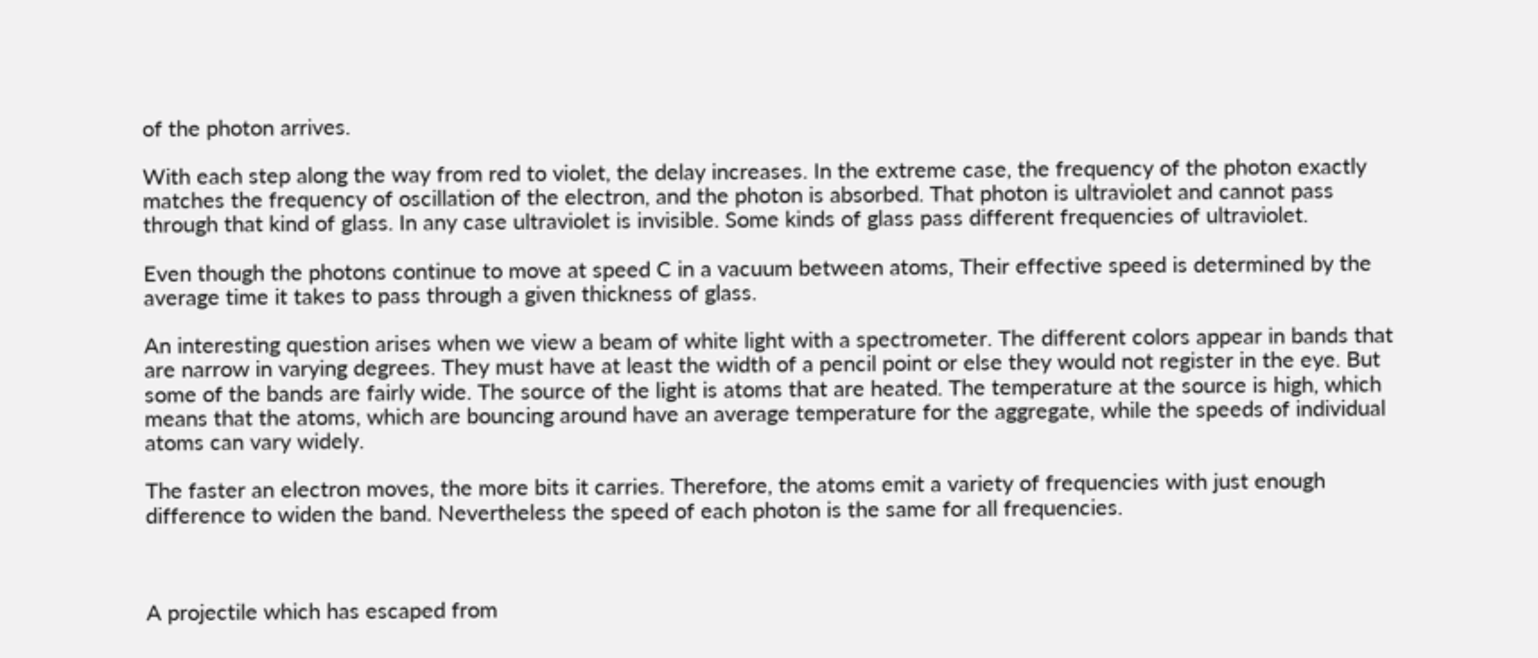of the photon arrives.

With each step along the way from red to violet, the delay increases. In the extreme case, the frequency of the photon exactly matches the frequency of oscillation of the electron, and the photon is absorbed. That photon is ultraviolet and cannot pass through that kind of glass. In any case ultraviolet is invisible. Some kinds of glass pass different frequencies of ultraviolet.

Even though the photons continue to move at speed C in a vacuum between atoms, Their effective speed is determined by the average time it takes to pass through a given thickness of glass.

An interesting question arises when we view a beam of white light with a spectrometer. The different colors appear in bands that are narrow in varying degrees. They must have at least the width of a pencil point or else they would not register in the eye. But some of the bands are fairly wide. The source of the light is atoms that are heated. The temperature at the source is high, which means that the atoms, which are bouncing around have an average temperature for the aggregate, while the speeds of individual atoms can vary widely.

The faster an electron moves, the more bits it carries. Therefore, the atoms emit a variety of frequencies with just enough difference to widen the band. Nevertheless the speed of each photon is the same for all frequencies.



A projectile which has escaped from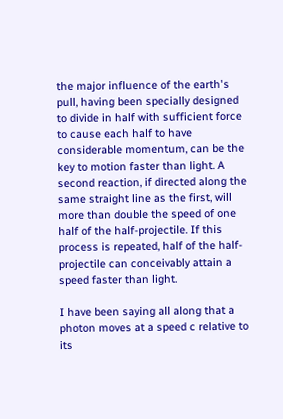the major influence of the earth's pull, having been specially designed to divide in half with sufficient force to cause each half to have considerable momentum, can be the key to motion faster than light. A second reaction, if directed along the same straight line as the first, will more than double the speed of one half of the half-projectile. If this process is repeated, half of the half-projectile can conceivably attain a speed faster than light.

I have been saying all along that a photon moves at a speed c relative to its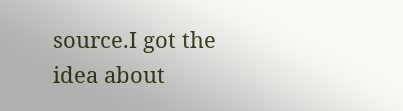source.I got the idea about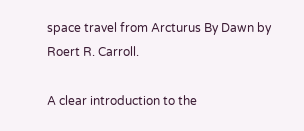space travel from Arcturus By Dawn by Roert R. Carroll.

A clear introduction to the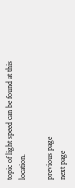topic of light speed can be found at this location.

previous page
next page